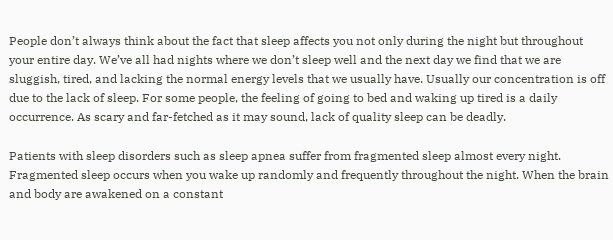People don’t always think about the fact that sleep affects you not only during the night but throughout your entire day. We’ve all had nights where we don’t sleep well and the next day we find that we are sluggish, tired, and lacking the normal energy levels that we usually have. Usually our concentration is off due to the lack of sleep. For some people, the feeling of going to bed and waking up tired is a daily occurrence. As scary and far-fetched as it may sound, lack of quality sleep can be deadly.

Patients with sleep disorders such as sleep apnea suffer from fragmented sleep almost every night. Fragmented sleep occurs when you wake up randomly and frequently throughout the night. When the brain and body are awakened on a constant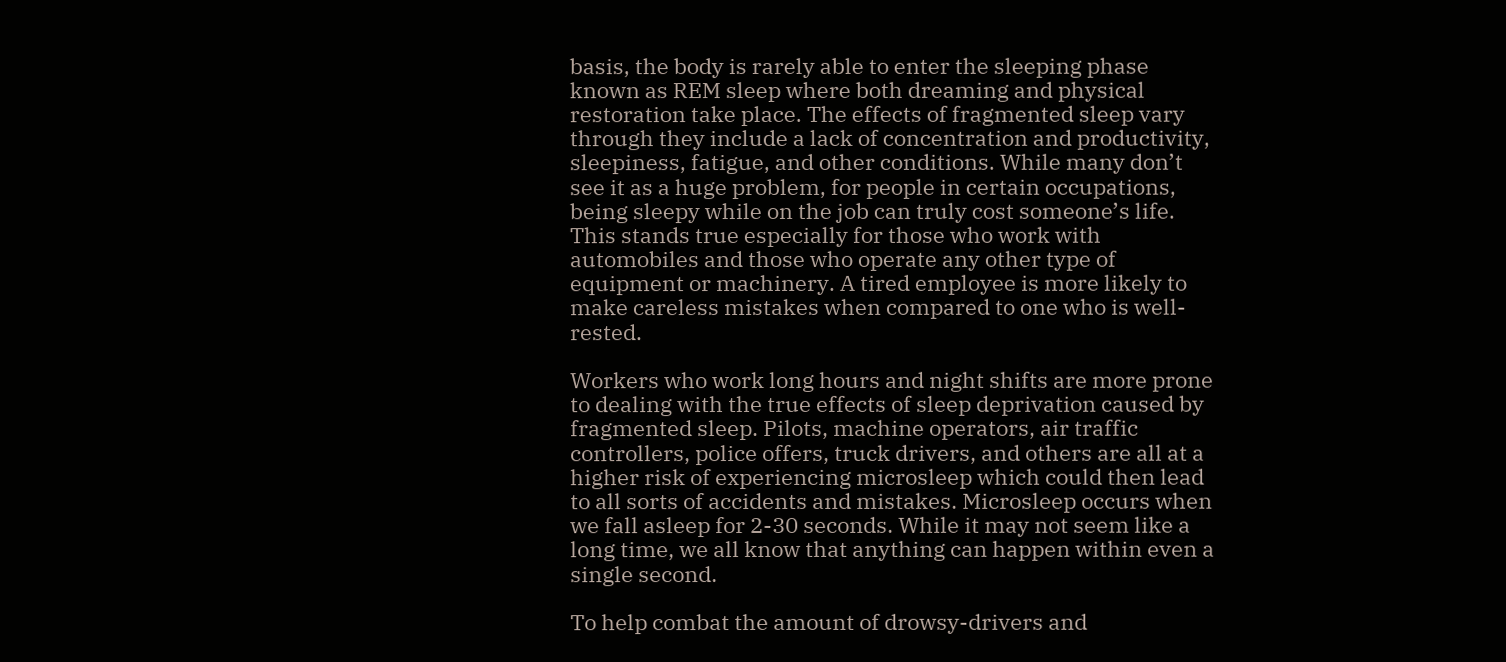basis, the body is rarely able to enter the sleeping phase known as REM sleep where both dreaming and physical restoration take place. The effects of fragmented sleep vary through they include a lack of concentration and productivity, sleepiness, fatigue, and other conditions. While many don’t see it as a huge problem, for people in certain occupations, being sleepy while on the job can truly cost someone’s life. This stands true especially for those who work with automobiles and those who operate any other type of equipment or machinery. A tired employee is more likely to make careless mistakes when compared to one who is well-rested.

Workers who work long hours and night shifts are more prone to dealing with the true effects of sleep deprivation caused by fragmented sleep. Pilots, machine operators, air traffic controllers, police offers, truck drivers, and others are all at a higher risk of experiencing microsleep which could then lead to all sorts of accidents and mistakes. Microsleep occurs when we fall asleep for 2-30 seconds. While it may not seem like a long time, we all know that anything can happen within even a single second.

To help combat the amount of drowsy-drivers and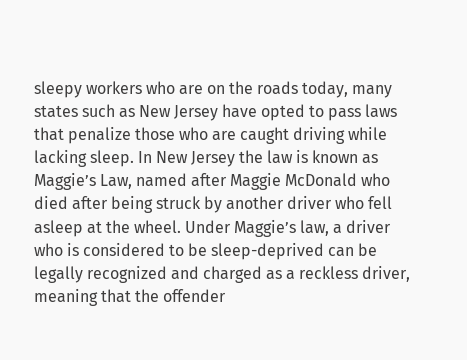sleepy workers who are on the roads today, many states such as New Jersey have opted to pass laws that penalize those who are caught driving while lacking sleep. In New Jersey the law is known as Maggie’s Law, named after Maggie McDonald who died after being struck by another driver who fell asleep at the wheel. Under Maggie’s law, a driver who is considered to be sleep-deprived can be legally recognized and charged as a reckless driver, meaning that the offender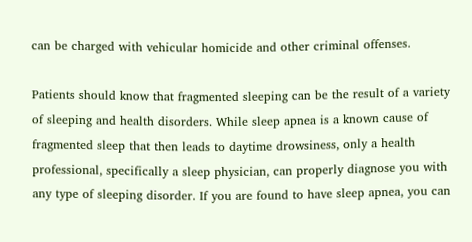can be charged with vehicular homicide and other criminal offenses.

Patients should know that fragmented sleeping can be the result of a variety of sleeping and health disorders. While sleep apnea is a known cause of fragmented sleep that then leads to daytime drowsiness, only a health professional, specifically a sleep physician, can properly diagnose you with any type of sleeping disorder. If you are found to have sleep apnea, you can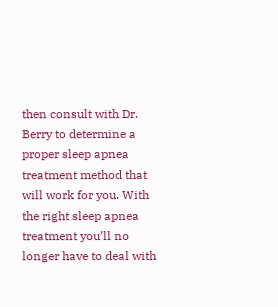then consult with Dr. Berry to determine a proper sleep apnea treatment method that will work for you. With the right sleep apnea treatment you’ll no longer have to deal with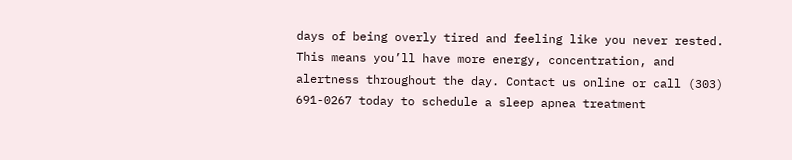days of being overly tired and feeling like you never rested. This means you’ll have more energy, concentration, and alertness throughout the day. Contact us online or call (303) 691-0267 today to schedule a sleep apnea treatment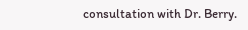consultation with Dr. Berry.